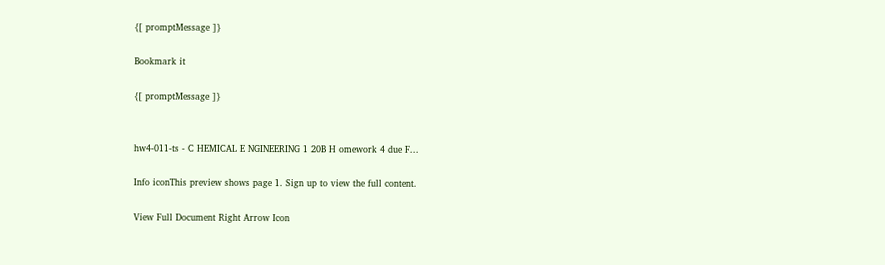{[ promptMessage ]}

Bookmark it

{[ promptMessage ]}


hw4-011-ts - C HEMICAL E NGINEERING 1 20B H omework 4 due F...

Info iconThis preview shows page 1. Sign up to view the full content.

View Full Document Right Arrow Icon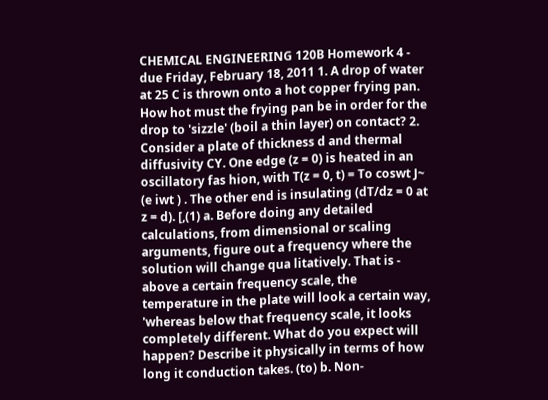CHEMICAL ENGINEERING 120B Homework 4 - due Friday, February 18, 2011 1. A drop of water at 25 C is thrown onto a hot copper frying pan. How hot must the frying pan be in order for the drop to 'sizzle' (boil a thin layer) on contact? 2. Consider a plate of thickness d and thermal diffusivity CY. One edge (z = 0) is heated in an oscillatory fas hion, with T(z = 0, t) = To coswt J~ (e iwt ) . The other end is insulating (dT/dz = 0 at z = d). [,(1) a. Before doing any detailed calculations, from dimensional or scaling arguments, figure out a frequency where the solution will change qua litatively. That is - above a certain frequency scale, the temperature in the plate will look a certain way, 'whereas below that frequency scale, it looks completely different. What do you expect will happen? Describe it physically in terms of how long it conduction takes. (to) b. Non-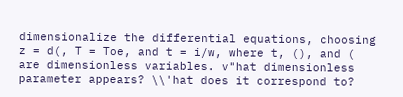dimensionalize the differential equations, choosing z = d(, T = Toe, and t = i/w, where t, (), and ( are dimensionless variables. v"hat dimensionless parameter appears? \\'hat does it correspond to?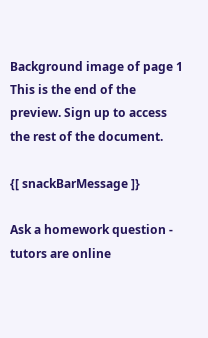Background image of page 1
This is the end of the preview. Sign up to access the rest of the document.

{[ snackBarMessage ]}

Ask a homework question - tutors are online